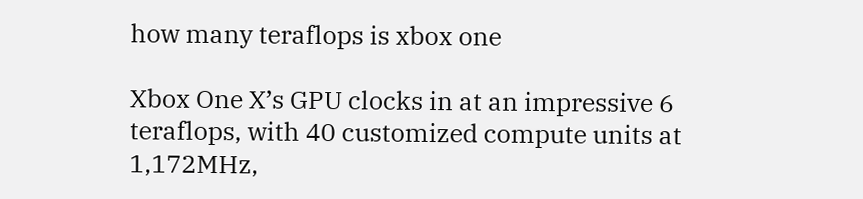how many teraflops is xbox one

Xbox One X’s GPU clocks in at an impressive 6 teraflops, with 40 customized compute units at 1,172MHz,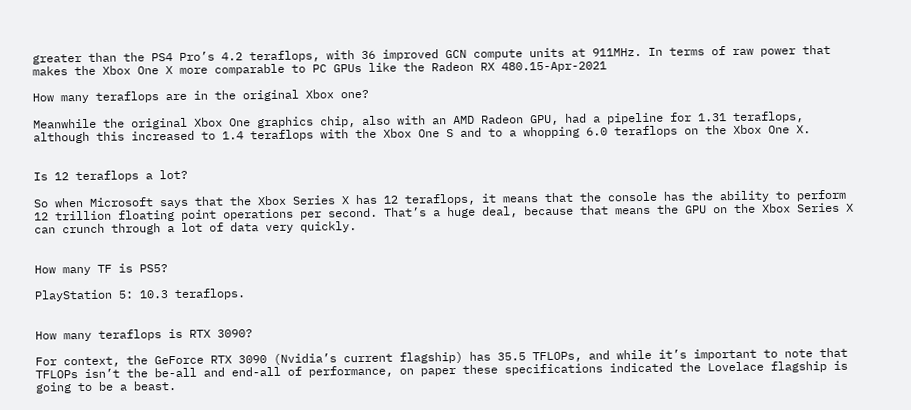greater than the PS4 Pro’s 4.2 teraflops, with 36 improved GCN compute units at 911MHz. In terms of raw power that makes the Xbox One X more comparable to PC GPUs like the Radeon RX 480.15-Apr-2021

How many teraflops are in the original Xbox one?

Meanwhile the original Xbox One graphics chip, also with an AMD Radeon GPU, had a pipeline for 1.31 teraflops, although this increased to 1.4 teraflops with the Xbox One S and to a whopping 6.0 teraflops on the Xbox One X.


Is 12 teraflops a lot?

So when Microsoft says that the Xbox Series X has 12 teraflops, it means that the console has the ability to perform 12 trillion floating point operations per second. That’s a huge deal, because that means the GPU on the Xbox Series X can crunch through a lot of data very quickly.


How many TF is PS5?

PlayStation 5: 10.3 teraflops.


How many teraflops is RTX 3090?

For context, the GeForce RTX 3090 (Nvidia’s current flagship) has 35.5 TFLOPs, and while it’s important to note that TFLOPs isn’t the be-all and end-all of performance, on paper these specifications indicated the Lovelace flagship is going to be a beast.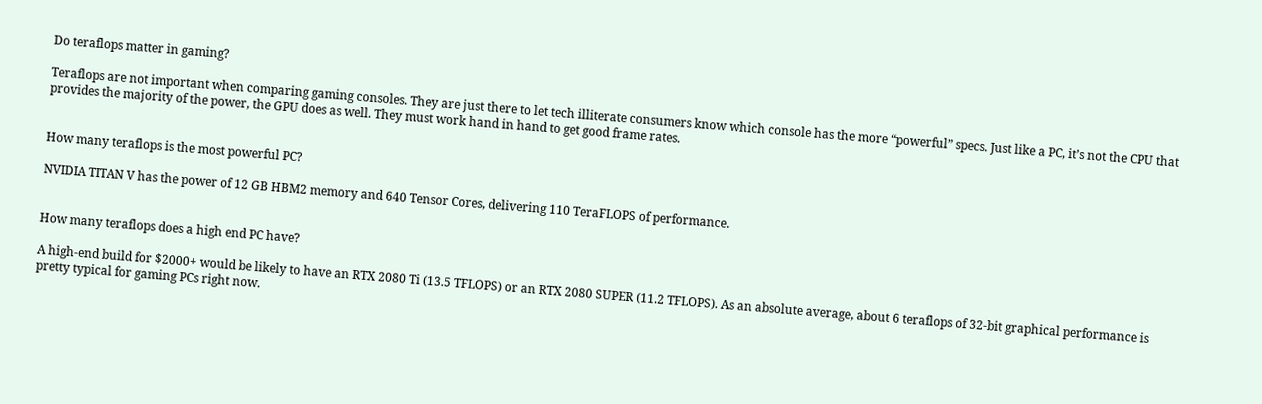Do teraflops matter in gaming?

Teraflops are not important when comparing gaming consoles. They are just there to let tech illiterate consumers know which console has the more “powerful” specs. Just like a PC, it’s not the CPU that provides the majority of the power, the GPU does as well. They must work hand in hand to get good frame rates.


How many teraflops is the most powerful PC?

NVIDIA TITAN V has the power of 12 GB HBM2 memory and 640 Tensor Cores, delivering 110 TeraFLOPS of performance.


How many teraflops does a high end PC have?

A high-end build for $2000+ would be likely to have an RTX 2080 Ti (13.5 TFLOPS) or an RTX 2080 SUPER (11.2 TFLOPS). As an absolute average, about 6 teraflops of 32-bit graphical performance is pretty typical for gaming PCs right now.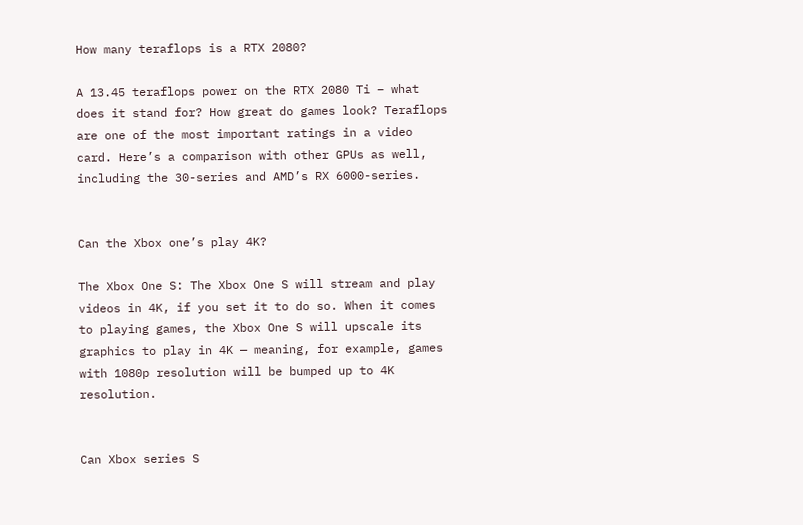How many teraflops is a RTX 2080?

A 13.45 teraflops power on the RTX 2080 Ti – what does it stand for? How great do games look? Teraflops are one of the most important ratings in a video card. Here’s a comparison with other GPUs as well, including the 30-series and AMD’s RX 6000-series.


Can the Xbox one’s play 4K?

The Xbox One S: The Xbox One S will stream and play videos in 4K, if you set it to do so. When it comes to playing games, the Xbox One S will upscale its graphics to play in 4K — meaning, for example, games with 1080p resolution will be bumped up to 4K resolution.


Can Xbox series S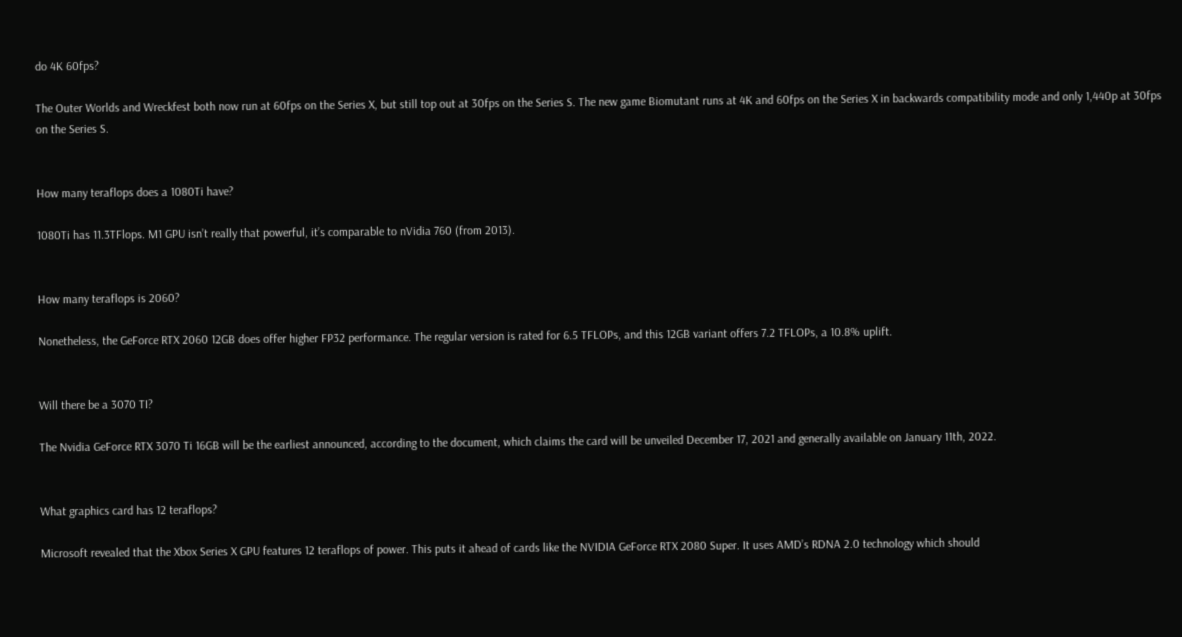do 4K 60fps?

The Outer Worlds and Wreckfest both now run at 60fps on the Series X, but still top out at 30fps on the Series S. The new game Biomutant runs at 4K and 60fps on the Series X in backwards compatibility mode and only 1,440p at 30fps on the Series S.


How many teraflops does a 1080Ti have?

1080Ti has 11.3TFlops. M1 GPU isn’t really that powerful, it’s comparable to nVidia 760 (from 2013).


How many teraflops is 2060?

Nonetheless, the GeForce RTX 2060 12GB does offer higher FP32 performance. The regular version is rated for 6.5 TFLOPs, and this 12GB variant offers 7.2 TFLOPs, a 10.8% uplift.


Will there be a 3070 TI?

The Nvidia GeForce RTX 3070 Ti 16GB will be the earliest announced, according to the document, which claims the card will be unveiled December 17, 2021 and generally available on January 11th, 2022.


What graphics card has 12 teraflops?

Microsoft revealed that the Xbox Series X GPU features 12 teraflops of power. This puts it ahead of cards like the NVIDIA GeForce RTX 2080 Super. It uses AMD’s RDNA 2.0 technology which should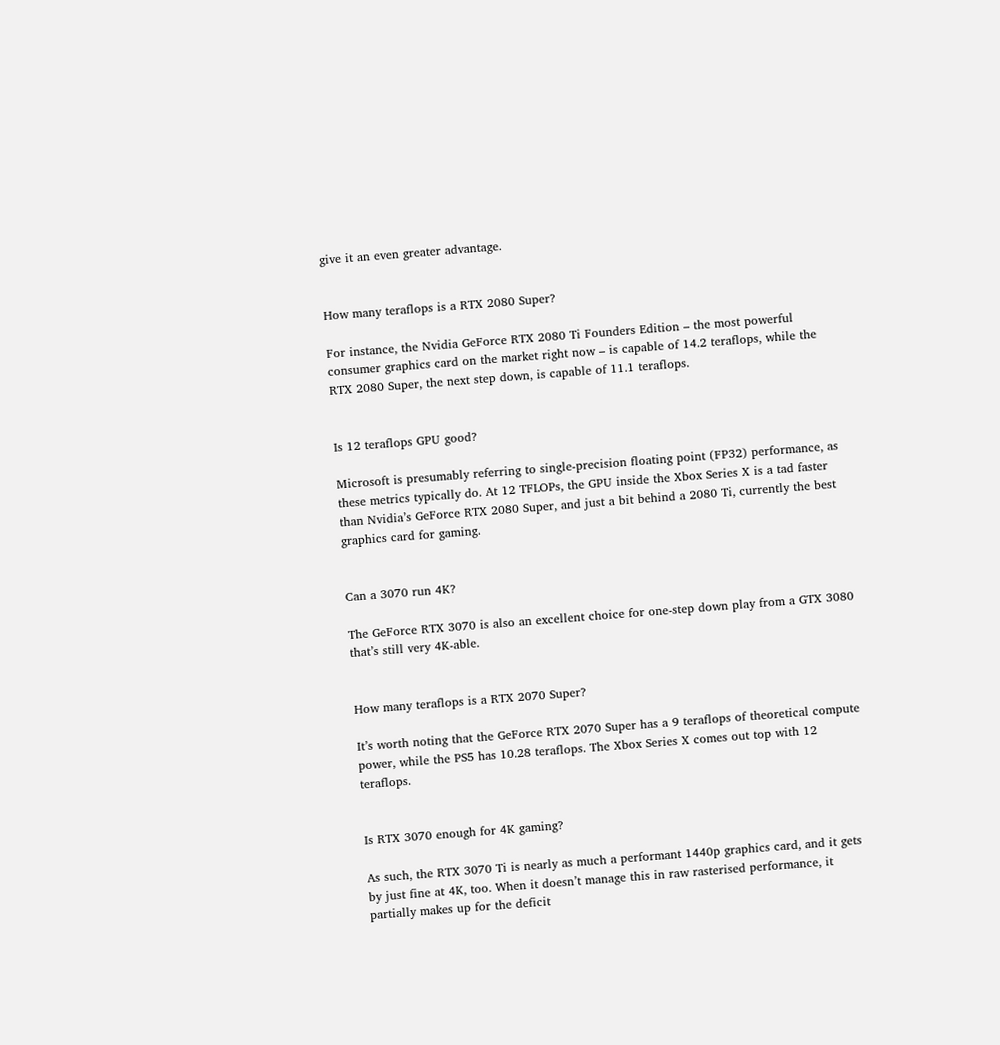give it an even greater advantage.


How many teraflops is a RTX 2080 Super?

For instance, the Nvidia GeForce RTX 2080 Ti Founders Edition – the most powerful consumer graphics card on the market right now – is capable of 14.2 teraflops, while the RTX 2080 Super, the next step down, is capable of 11.1 teraflops.


Is 12 teraflops GPU good?

Microsoft is presumably referring to single-precision floating point (FP32) performance, as these metrics typically do. At 12 TFLOPs, the GPU inside the Xbox Series X is a tad faster than Nvidia’s GeForce RTX 2080 Super, and just a bit behind a 2080 Ti, currently the best graphics card for gaming.


Can a 3070 run 4K?

The GeForce RTX 3070 is also an excellent choice for one-step down play from a GTX 3080 that’s still very 4K-able.


How many teraflops is a RTX 2070 Super?

It’s worth noting that the GeForce RTX 2070 Super has a 9 teraflops of theoretical compute power, while the PS5 has 10.28 teraflops. The Xbox Series X comes out top with 12 teraflops.


Is RTX 3070 enough for 4K gaming?

As such, the RTX 3070 Ti is nearly as much a performant 1440p graphics card, and it gets by just fine at 4K, too. When it doesn’t manage this in raw rasterised performance, it partially makes up for the deficit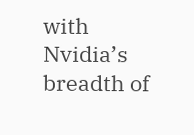with Nvidia’s breadth of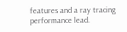features and a ray tracing performance lead.